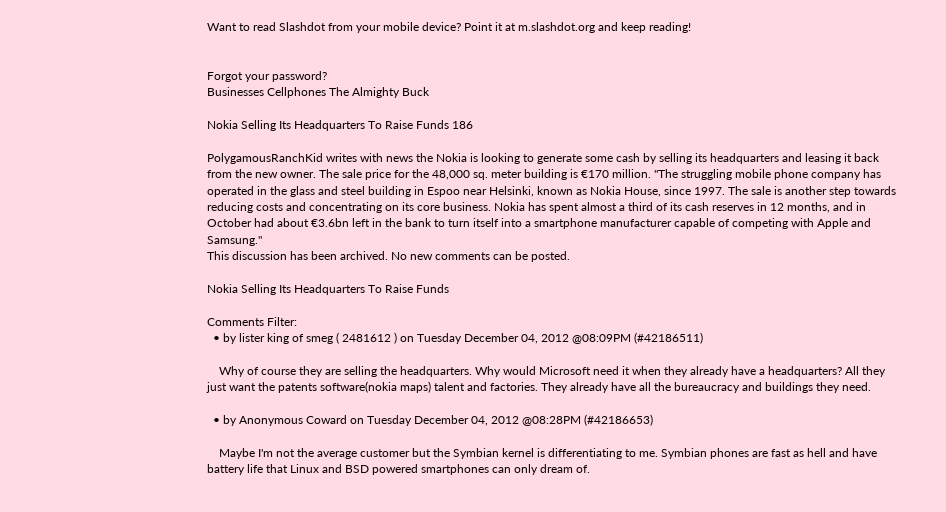Want to read Slashdot from your mobile device? Point it at m.slashdot.org and keep reading!


Forgot your password?
Businesses Cellphones The Almighty Buck

Nokia Selling Its Headquarters To Raise Funds 186

PolygamousRanchKid writes with news the Nokia is looking to generate some cash by selling its headquarters and leasing it back from the new owner. The sale price for the 48,000 sq. meter building is €170 million. "The struggling mobile phone company has operated in the glass and steel building in Espoo near Helsinki, known as Nokia House, since 1997. The sale is another step towards reducing costs and concentrating on its core business. Nokia has spent almost a third of its cash reserves in 12 months, and in October had about €3.6bn left in the bank to turn itself into a smartphone manufacturer capable of competing with Apple and Samsung."
This discussion has been archived. No new comments can be posted.

Nokia Selling Its Headquarters To Raise Funds

Comments Filter:
  • by lister king of smeg ( 2481612 ) on Tuesday December 04, 2012 @08:09PM (#42186511)

    Why of course they are selling the headquarters. Why would Microsoft need it when they already have a headquarters? All they just want the patents software(nokia maps) talent and factories. They already have all the bureaucracy and buildings they need.

  • by Anonymous Coward on Tuesday December 04, 2012 @08:28PM (#42186653)

    Maybe I'm not the average customer but the Symbian kernel is differentiating to me. Symbian phones are fast as hell and have battery life that Linux and BSD powered smartphones can only dream of.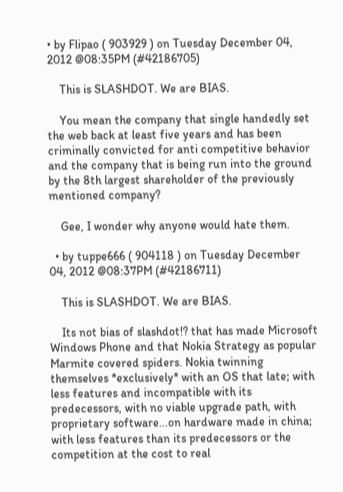• by Flipao ( 903929 ) on Tuesday December 04, 2012 @08:35PM (#42186705)

    This is SLASHDOT. We are BIAS.

    You mean the company that single handedly set the web back at least five years and has been criminally convicted for anti competitive behavior and the company that is being run into the ground by the 8th largest shareholder of the previously mentioned company?

    Gee, I wonder why anyone would hate them.

  • by tuppe666 ( 904118 ) on Tuesday December 04, 2012 @08:37PM (#42186711)

    This is SLASHDOT. We are BIAS.

    Its not bias of slashdot!? that has made Microsoft Windows Phone and that Nokia Strategy as popular Marmite covered spiders. Nokia twinning themselves *exclusively* with an OS that late; with less features and incompatible with its predecessors, with no viable upgrade path, with proprietary software...on hardware made in china; with less features than its predecessors or the competition at the cost to real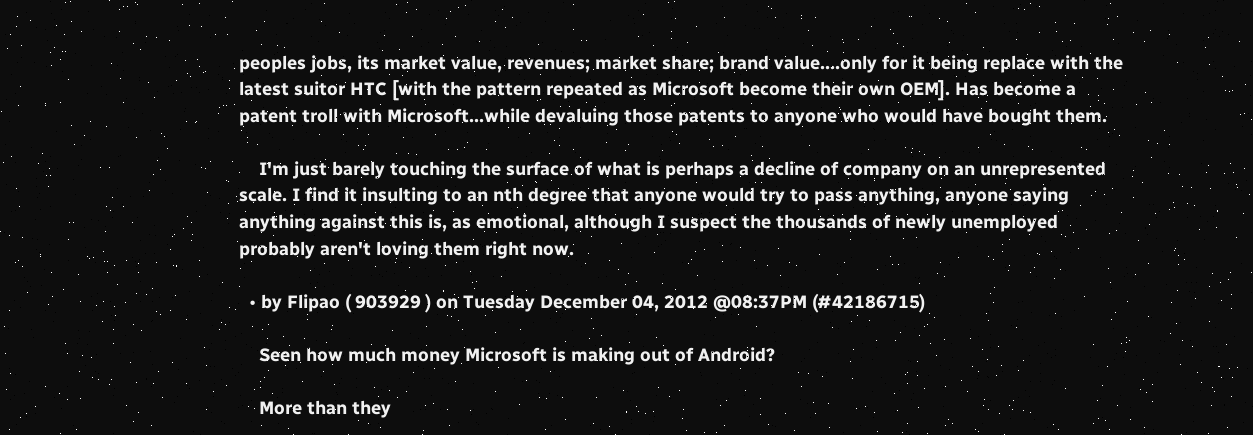peoples jobs, its market value, revenues; market share; brand value....only for it being replace with the latest suitor HTC [with the pattern repeated as Microsoft become their own OEM]. Has become a patent troll with Microsoft...while devaluing those patents to anyone who would have bought them.

    I'm just barely touching the surface of what is perhaps a decline of company on an unrepresented scale. I find it insulting to an nth degree that anyone would try to pass anything, anyone saying anything against this is, as emotional, although I suspect the thousands of newly unemployed probably aren't loving them right now.

  • by Flipao ( 903929 ) on Tuesday December 04, 2012 @08:37PM (#42186715)

    Seen how much money Microsoft is making out of Android?

    More than they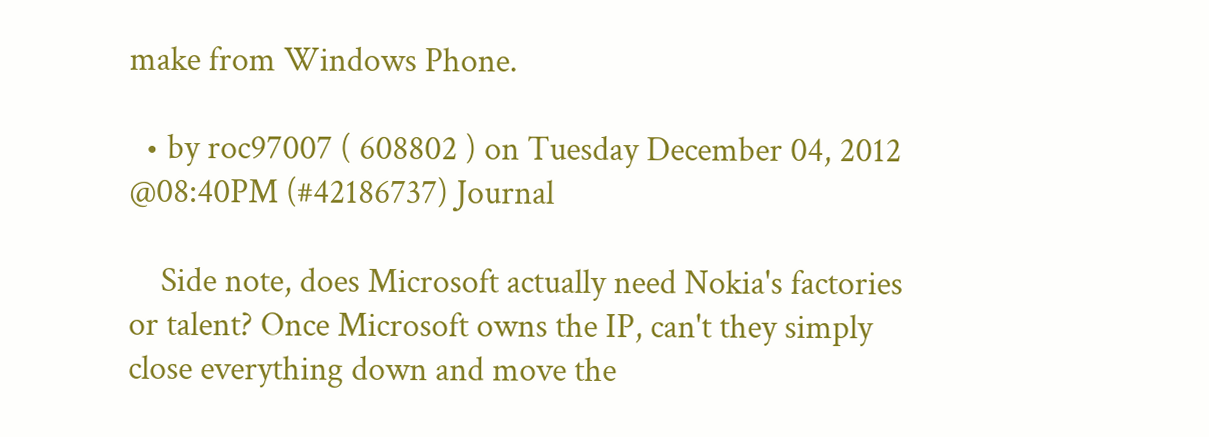make from Windows Phone.

  • by roc97007 ( 608802 ) on Tuesday December 04, 2012 @08:40PM (#42186737) Journal

    Side note, does Microsoft actually need Nokia's factories or talent? Once Microsoft owns the IP, can't they simply close everything down and move the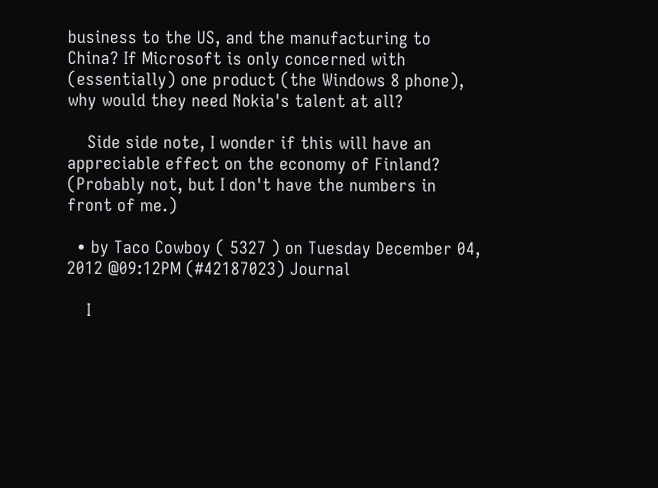business to the US, and the manufacturing to China? If Microsoft is only concerned with (essentially) one product (the Windows 8 phone), why would they need Nokia's talent at all?

    Side side note, I wonder if this will have an appreciable effect on the economy of Finland? (Probably not, but I don't have the numbers in front of me.)

  • by Taco Cowboy ( 5327 ) on Tuesday December 04, 2012 @09:12PM (#42187023) Journal

    I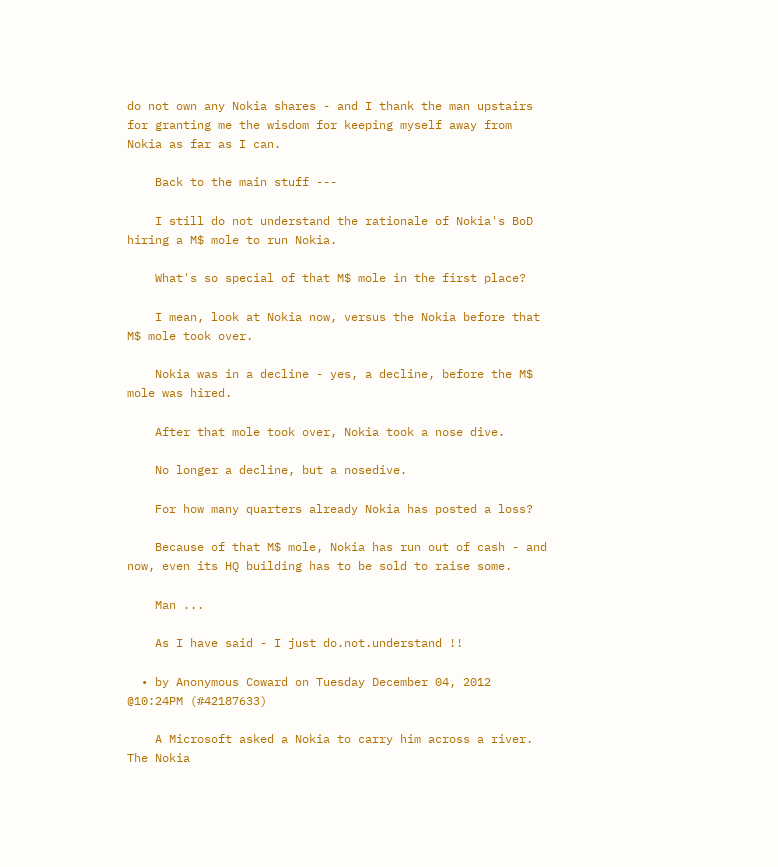do not own any Nokia shares - and I thank the man upstairs for granting me the wisdom for keeping myself away from Nokia as far as I can.

    Back to the main stuff ---

    I still do not understand the rationale of Nokia's BoD hiring a M$ mole to run Nokia.

    What's so special of that M$ mole in the first place?

    I mean, look at Nokia now, versus the Nokia before that M$ mole took over.

    Nokia was in a decline - yes, a decline, before the M$ mole was hired.

    After that mole took over, Nokia took a nose dive.

    No longer a decline, but a nosedive.

    For how many quarters already Nokia has posted a loss?

    Because of that M$ mole, Nokia has run out of cash - and now, even its HQ building has to be sold to raise some.

    Man ...

    As I have said - I just do.not.understand !!

  • by Anonymous Coward on Tuesday December 04, 2012 @10:24PM (#42187633)

    A Microsoft asked a Nokia to carry him across a river. The Nokia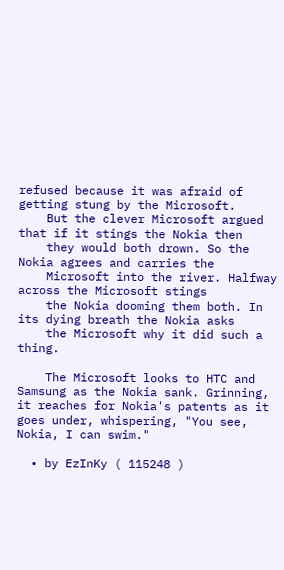refused because it was afraid of getting stung by the Microsoft.
    But the clever Microsoft argued that if it stings the Nokia then
    they would both drown. So the Nokia agrees and carries the
    Microsoft into the river. Halfway across the Microsoft stings
    the Nokia dooming them both. In its dying breath the Nokia asks
    the Microsoft why it did such a thing.

    The Microsoft looks to HTC and Samsung as the Nokia sank. Grinning, it reaches for Nokia's patents as it goes under, whispering, "You see, Nokia, I can swim."

  • by EzInKy ( 115248 )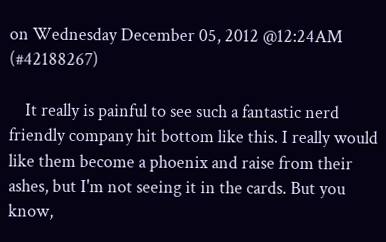on Wednesday December 05, 2012 @12:24AM (#42188267)

    It really is painful to see such a fantastic nerd friendly company hit bottom like this. I really would like them become a phoenix and raise from their ashes, but I'm not seeing it in the cards. But you know,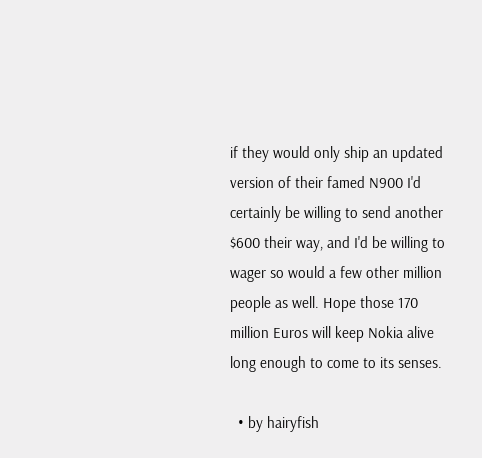if they would only ship an updated version of their famed N900 I'd certainly be willing to send another $600 their way, and I'd be willing to wager so would a few other million people as well. Hope those 170 million Euros will keep Nokia alive long enough to come to its senses.

  • by hairyfish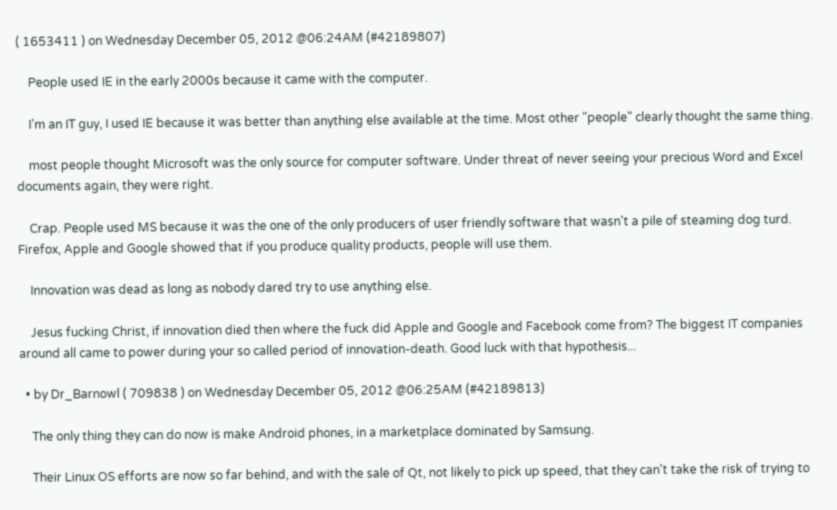( 1653411 ) on Wednesday December 05, 2012 @06:24AM (#42189807)

    People used IE in the early 2000s because it came with the computer.

    I'm an IT guy, I used IE because it was better than anything else available at the time. Most other "people" clearly thought the same thing.

    most people thought Microsoft was the only source for computer software. Under threat of never seeing your precious Word and Excel documents again, they were right.

    Crap. People used MS because it was the one of the only producers of user friendly software that wasn't a pile of steaming dog turd. Firefox, Apple and Google showed that if you produce quality products, people will use them.

    Innovation was dead as long as nobody dared try to use anything else.

    Jesus fucking Christ, if innovation died then where the fuck did Apple and Google and Facebook come from? The biggest IT companies around all came to power during your so called period of innovation-death. Good luck with that hypothesis...

  • by Dr_Barnowl ( 709838 ) on Wednesday December 05, 2012 @06:25AM (#42189813)

    The only thing they can do now is make Android phones, in a marketplace dominated by Samsung.

    Their Linux OS efforts are now so far behind, and with the sale of Qt, not likely to pick up speed, that they can't take the risk of trying to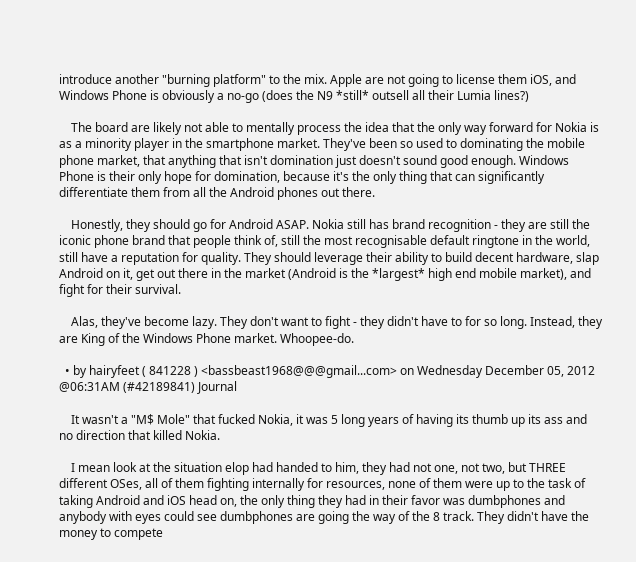introduce another "burning platform" to the mix. Apple are not going to license them iOS, and Windows Phone is obviously a no-go (does the N9 *still* outsell all their Lumia lines?)

    The board are likely not able to mentally process the idea that the only way forward for Nokia is as a minority player in the smartphone market. They've been so used to dominating the mobile phone market, that anything that isn't domination just doesn't sound good enough. Windows Phone is their only hope for domination, because it's the only thing that can significantly differentiate them from all the Android phones out there.

    Honestly, they should go for Android ASAP. Nokia still has brand recognition - they are still the iconic phone brand that people think of, still the most recognisable default ringtone in the world, still have a reputation for quality. They should leverage their ability to build decent hardware, slap Android on it, get out there in the market (Android is the *largest* high end mobile market), and fight for their survival.

    Alas, they've become lazy. They don't want to fight - they didn't have to for so long. Instead, they are King of the Windows Phone market. Whoopee-do.

  • by hairyfeet ( 841228 ) <bassbeast1968@@@gmail...com> on Wednesday December 05, 2012 @06:31AM (#42189841) Journal

    It wasn't a "M$ Mole" that fucked Nokia, it was 5 long years of having its thumb up its ass and no direction that killed Nokia.

    I mean look at the situation elop had handed to him, they had not one, not two, but THREE different OSes, all of them fighting internally for resources, none of them were up to the task of taking Android and iOS head on, the only thing they had in their favor was dumbphones and anybody with eyes could see dumbphones are going the way of the 8 track. They didn't have the money to compete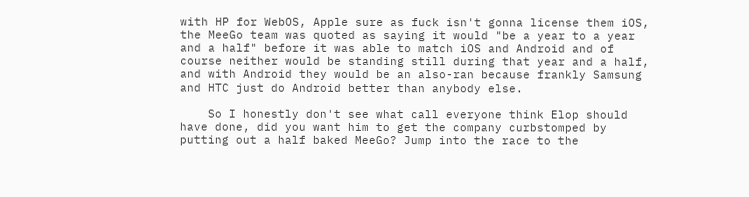with HP for WebOS, Apple sure as fuck isn't gonna license them iOS, the MeeGo team was quoted as saying it would "be a year to a year and a half" before it was able to match iOS and Android and of course neither would be standing still during that year and a half, and with Android they would be an also-ran because frankly Samsung and HTC just do Android better than anybody else.

    So I honestly don't see what call everyone think Elop should have done, did you want him to get the company curbstomped by putting out a half baked MeeGo? Jump into the race to the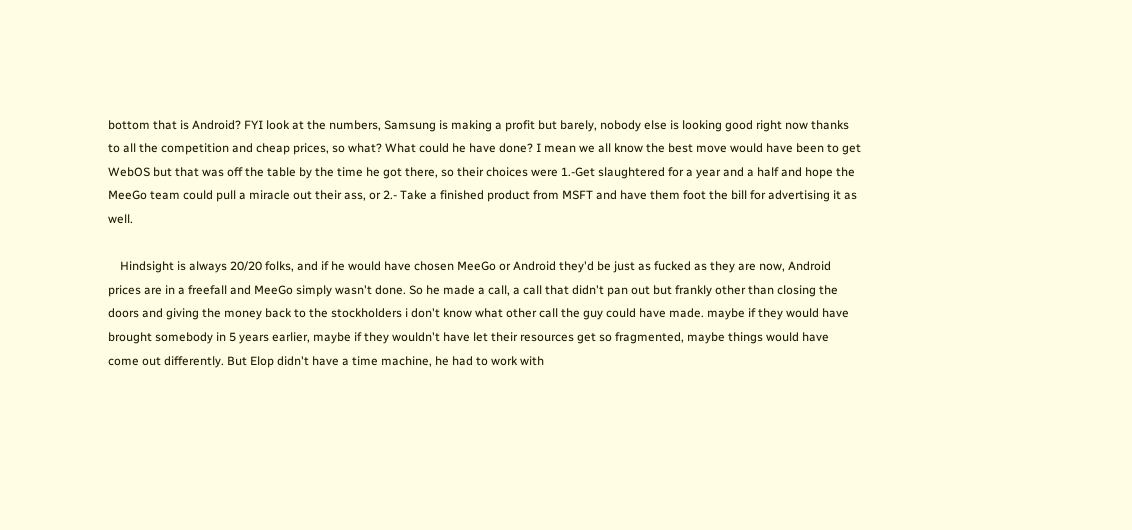bottom that is Android? FYI look at the numbers, Samsung is making a profit but barely, nobody else is looking good right now thanks to all the competition and cheap prices, so what? What could he have done? I mean we all know the best move would have been to get WebOS but that was off the table by the time he got there, so their choices were 1.-Get slaughtered for a year and a half and hope the MeeGo team could pull a miracle out their ass, or 2.- Take a finished product from MSFT and have them foot the bill for advertising it as well.

    Hindsight is always 20/20 folks, and if he would have chosen MeeGo or Android they'd be just as fucked as they are now, Android prices are in a freefall and MeeGo simply wasn't done. So he made a call, a call that didn't pan out but frankly other than closing the doors and giving the money back to the stockholders i don't know what other call the guy could have made. maybe if they would have brought somebody in 5 years earlier, maybe if they wouldn't have let their resources get so fragmented, maybe things would have come out differently. But Elop didn't have a time machine, he had to work with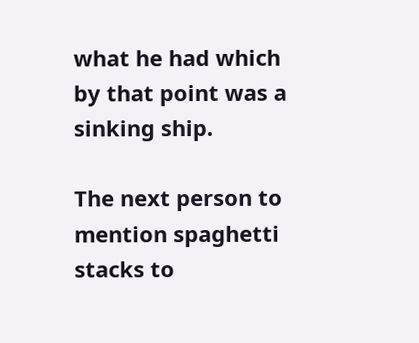what he had which by that point was a sinking ship.

The next person to mention spaghetti stacks to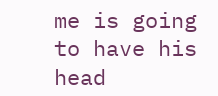me is going to have his head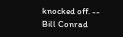knocked off. -- Bill Conrad